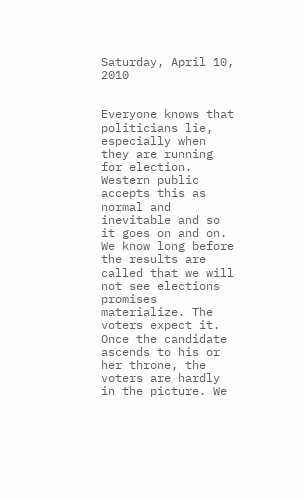Saturday, April 10, 2010


Everyone knows that politicians lie, especially when they are running for election. Western public accepts this as normal and inevitable and so it goes on and on. We know long before the results are called that we will not see elections promises materialize. The voters expect it.
Once the candidate ascends to his or her throne, the voters are hardly in the picture. We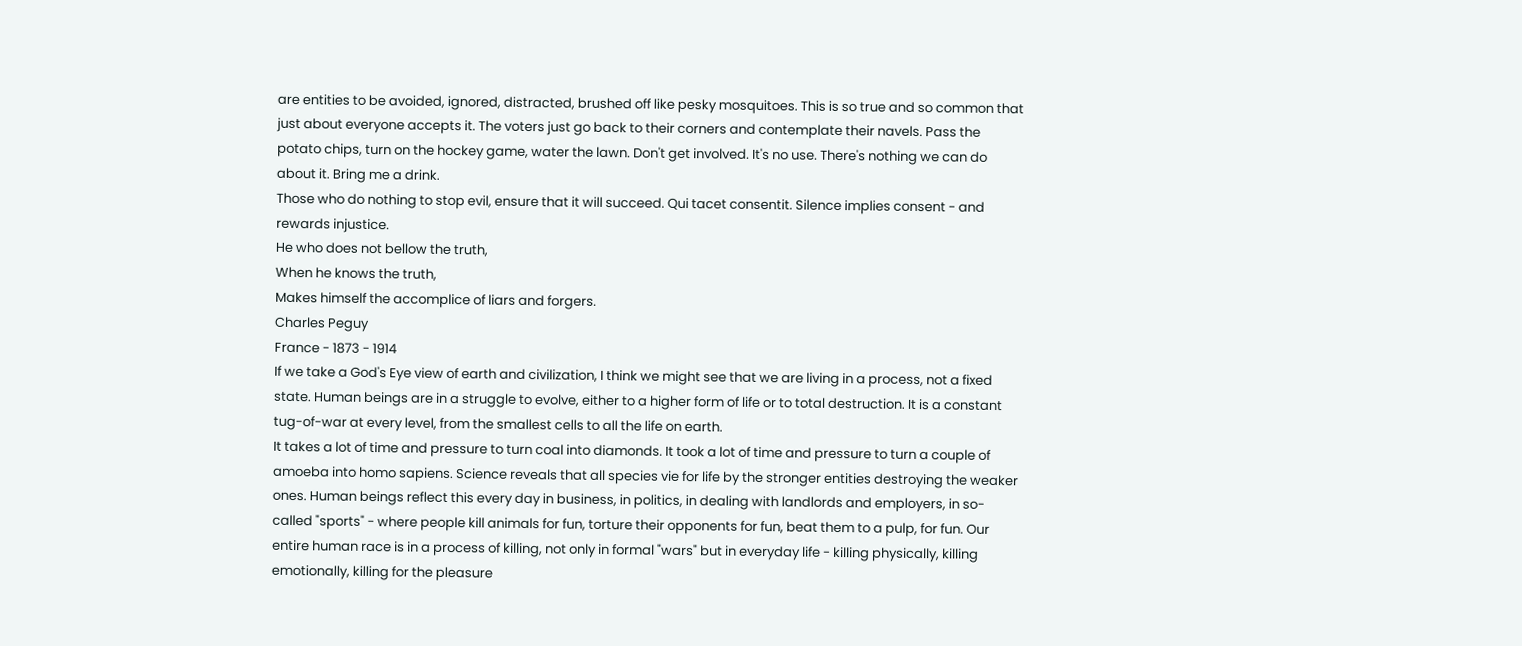are entities to be avoided, ignored, distracted, brushed off like pesky mosquitoes. This is so true and so common that just about everyone accepts it. The voters just go back to their corners and contemplate their navels. Pass the potato chips, turn on the hockey game, water the lawn. Don't get involved. It's no use. There's nothing we can do about it. Bring me a drink.
Those who do nothing to stop evil, ensure that it will succeed. Qui tacet consentit. Silence implies consent - and rewards injustice.
He who does not bellow the truth,
When he knows the truth,
Makes himself the accomplice of liars and forgers.
Charles Peguy
France - 1873 - 1914
If we take a God's Eye view of earth and civilization, I think we might see that we are living in a process, not a fixed state. Human beings are in a struggle to evolve, either to a higher form of life or to total destruction. It is a constant tug-of-war at every level, from the smallest cells to all the life on earth.
It takes a lot of time and pressure to turn coal into diamonds. It took a lot of time and pressure to turn a couple of amoeba into homo sapiens. Science reveals that all species vie for life by the stronger entities destroying the weaker ones. Human beings reflect this every day in business, in politics, in dealing with landlords and employers, in so-called "sports" - where people kill animals for fun, torture their opponents for fun, beat them to a pulp, for fun. Our entire human race is in a process of killing, not only in formal "wars" but in everyday life - killing physically, killing emotionally, killing for the pleasure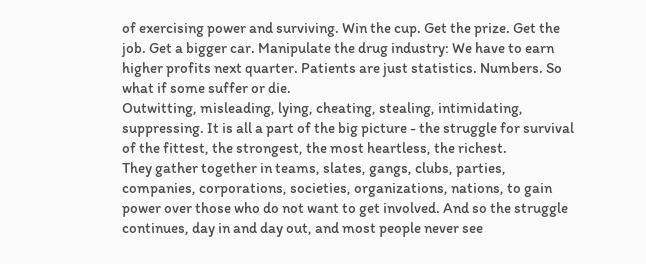of exercising power and surviving. Win the cup. Get the prize. Get the job. Get a bigger car. Manipulate the drug industry: We have to earn  higher profits next quarter. Patients are just statistics. Numbers. So what if some suffer or die.
Outwitting, misleading, lying, cheating, stealing, intimidating, suppressing. It is all a part of the big picture - the struggle for survival of the fittest, the strongest, the most heartless, the richest.
They gather together in teams, slates, gangs, clubs, parties, companies, corporations, societies, organizations, nations, to gain power over those who do not want to get involved. And so the struggle continues, day in and day out, and most people never see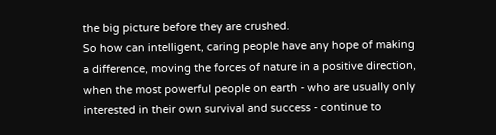the big picture before they are crushed.
So how can intelligent, caring people have any hope of making a difference, moving the forces of nature in a positive direction, when the most powerful people on earth - who are usually only interested in their own survival and success - continue to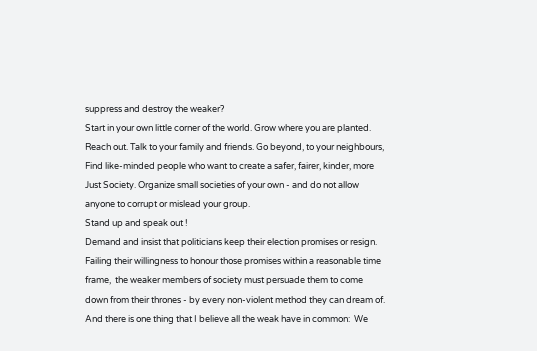suppress and destroy the weaker?
Start in your own little corner of the world. Grow where you are planted. Reach out. Talk to your family and friends. Go beyond, to your neighbours, Find like-minded people who want to create a safer, fairer, kinder, more Just Society. Organize small societies of your own - and do not allow anyone to corrupt or mislead your group.
Stand up and speak out !
Demand and insist that politicians keep their election promises or resign.
Failing their willingness to honour those promises within a reasonable time frame,  the weaker members of society must persuade them to come down from their thrones - by every non-violent method they can dream of.
And there is one thing that I believe all the weak have in common:  We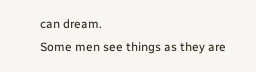can dream.
Some men see things as they are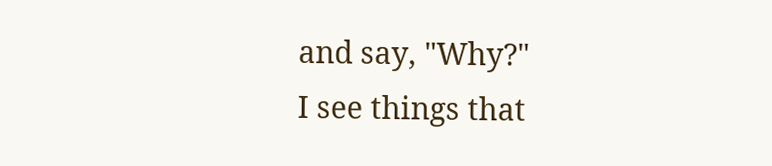and say, "Why?"
I see things that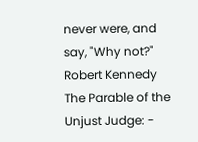never were, and say, "Why not?"
Robert Kennedy
The Parable of the Unjust Judge: -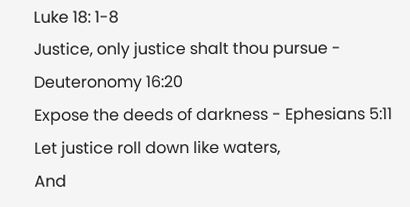Luke 18: 1-8
Justice, only justice shalt thou pursue - Deuteronomy 16:20
Expose the deeds of darkness - Ephesians 5:11
Let justice roll down like waters,
And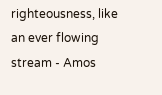righteousness, like an ever flowing stream - Amos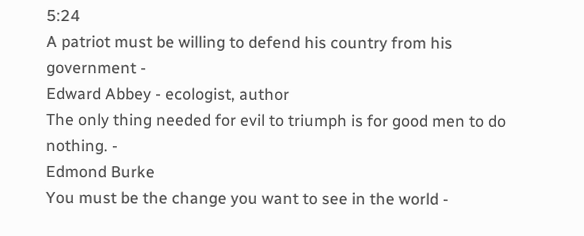5:24
A patriot must be willing to defend his country from his government -
Edward Abbey - ecologist, author
The only thing needed for evil to triumph is for good men to do nothing. -
Edmond Burke
You must be the change you want to see in the world -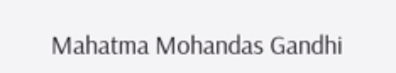Mahatma Mohandas Gandhi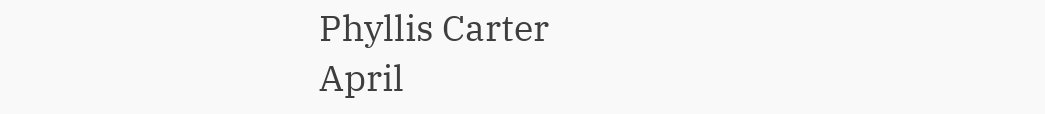Phyllis Carter
April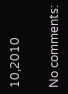10,2010


No comments: